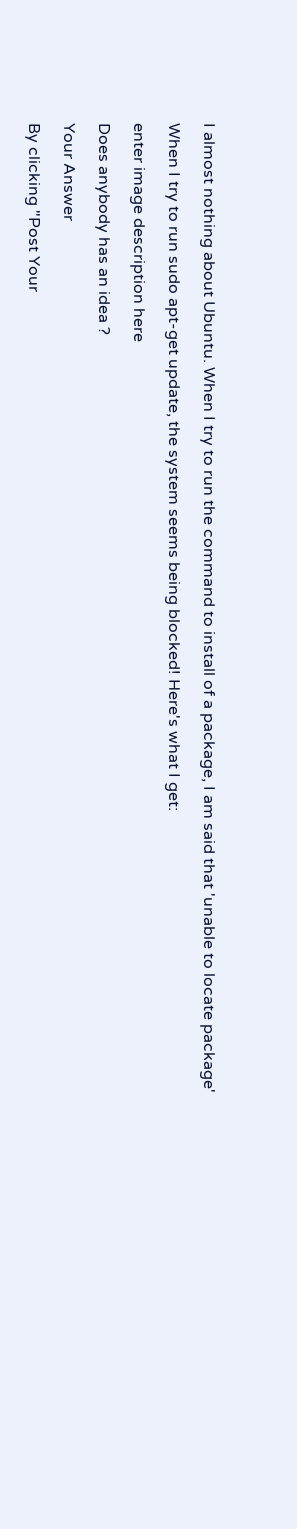I almost nothing about Ubuntu. When I try to run the command to install of a package, I am said that 'unable to locate package'

When I try to run sudo apt-get update, the system seems being blocked! Here's what I get:

enter image description here

Does anybody has an idea ?

Your Answer

By clicking "Post Your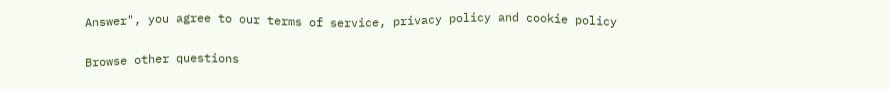Answer", you agree to our terms of service, privacy policy and cookie policy

Browse other questions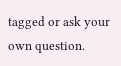tagged or ask your own question.